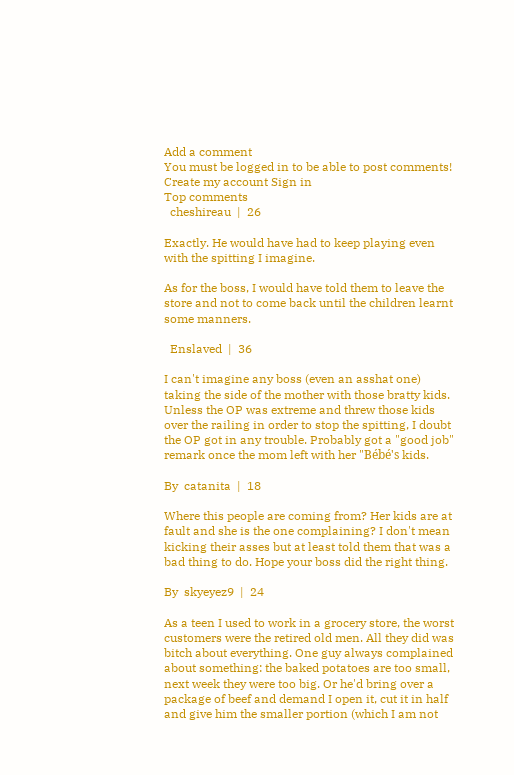Add a comment
You must be logged in to be able to post comments!
Create my account Sign in
Top comments
  cheshireau  |  26

Exactly. He would have had to keep playing even with the spitting I imagine.

As for the boss, I would have told them to leave the store and not to come back until the children learnt some manners.

  Enslaved  |  36

I can't imagine any boss (even an asshat one) taking the side of the mother with those bratty kids. Unless the OP was extreme and threw those kids over the railing in order to stop the spitting, I doubt the OP got in any trouble. Probably got a "good job" remark once the mom left with her "Bébé's kids.

By  catanita  |  18

Where this people are coming from? Her kids are at fault and she is the one complaining? I don't mean kicking their asses but at least told them that was a bad thing to do. Hope your boss did the right thing.

By  skyeyez9  |  24

As a teen I used to work in a grocery store, the worst customers were the retired old men. All they did was bitch about everything. One guy always complained about something: the baked potatoes are too small, next week they were too big. Or he'd bring over a package of beef and demand I open it, cut it in half and give him the smaller portion (which I am not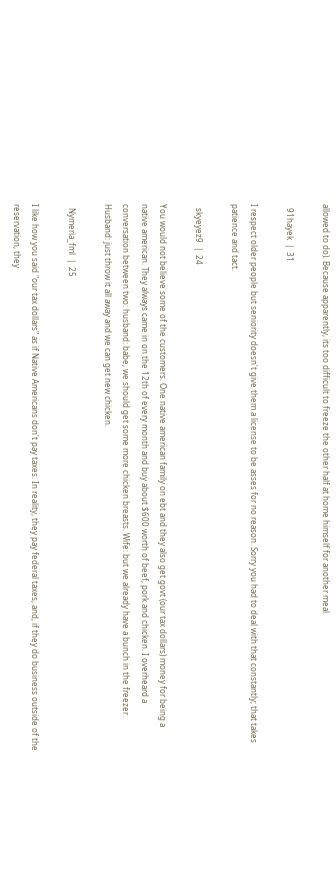allowed to do). Because apparently, its too difficult to freeze the other half at home himself for another meal.

  91hayek  |  31

I respect older people but seniority doesn't give them a license to be asses for no reason. Sorry you had to deal with that constantly; that takes patience and tact.

  skyeyez9  |  24

You would not believe some of the customers. One native american family on ebt and they also get govt (our tax dollars) money for being a native american. They always came in on the 12th of every month and buy about $600 worth of beef, pork and chicken. I overheard a conversation between two: husband: babe, we should get some more chicken breasts. Wife: but we already have a bunch in the freezer.
Husband: just throw it all away and we can get new chicken.

  Nymeria_fml  |  25

I like how you said "our tax dollars" as if Native Americans don't pay taxes. In reality, they pay federal taxes, and, if they do business outside of the reservation, they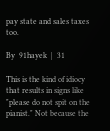pay state and sales taxes too.

By  91hayek  |  31

This is the kind of idiocy that results in signs like "please do not spit on the pianist." Not because the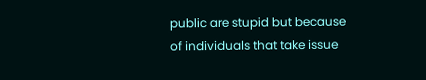public are stupid but because of individuals that take issue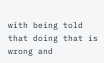with being told that doing that is wrong and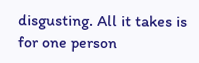disgusting. All it takes is for one person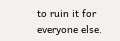to ruin it for everyone else.